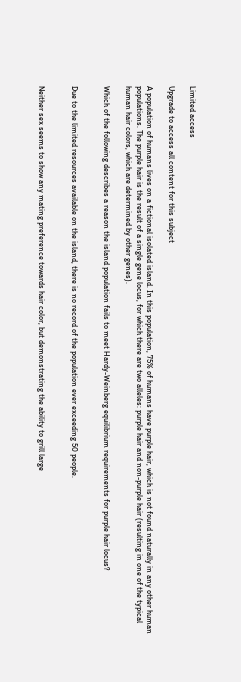Limited access

Upgrade to access all content for this subject

A population of humans lives on a fictional isolated island. In this population, 75% of humans have purple hair, which is not found naturally in any other human populations. The purple hair is the result of a single gene locus, for which there are two alleles: purple hair and non-purple hair (resulting in one of the typical human hair colors, which are determined by other genes).

Which of the following describes a reason the island population fails to meet Hardy-Weinberg equilibrium requirements for purple hair locus?


Due to the limited resources available on the island, there is no record of the population ever exceeding 50 people.


Neither sex seems to show any mating preference towards hair color, but demonstrating the ability to grill large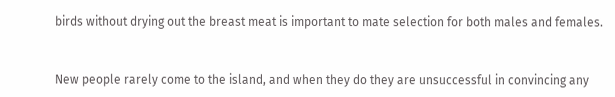birds without drying out the breast meat is important to mate selection for both males and females.


New people rarely come to the island, and when they do they are unsuccessful in convincing any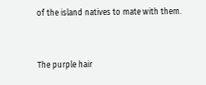of the island natives to mate with them.


The purple hair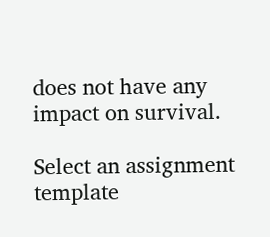does not have any impact on survival.

Select an assignment template